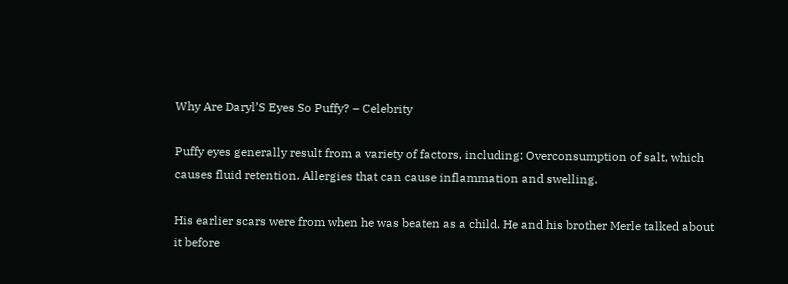Why Are Daryl’S Eyes So Puffy? – Celebrity

Puffy eyes generally result from a variety of factors, including: Overconsumption of salt, which causes fluid retention. Allergies that can cause inflammation and swelling.

His earlier scars were from when he was beaten as a child. He and his brother Merle talked about it before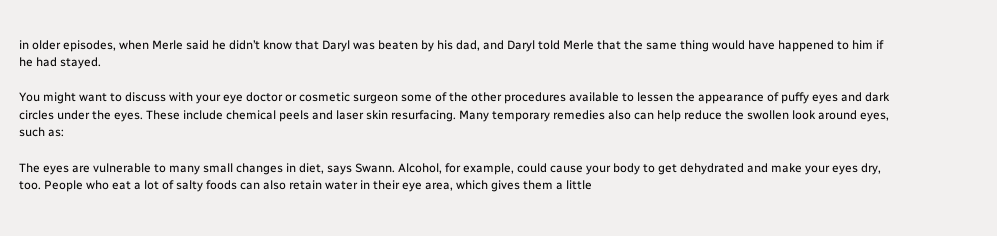in older episodes, when Merle said he didn’t know that Daryl was beaten by his dad, and Daryl told Merle that the same thing would have happened to him if he had stayed.

You might want to discuss with your eye doctor or cosmetic surgeon some of the other procedures available to lessen the appearance of puffy eyes and dark circles under the eyes. These include chemical peels and laser skin resurfacing. Many temporary remedies also can help reduce the swollen look around eyes, such as:

The eyes are vulnerable to many small changes in diet, says Swann. Alcohol, for example, could cause your body to get dehydrated and make your eyes dry, too. People who eat a lot of salty foods can also retain water in their eye area, which gives them a little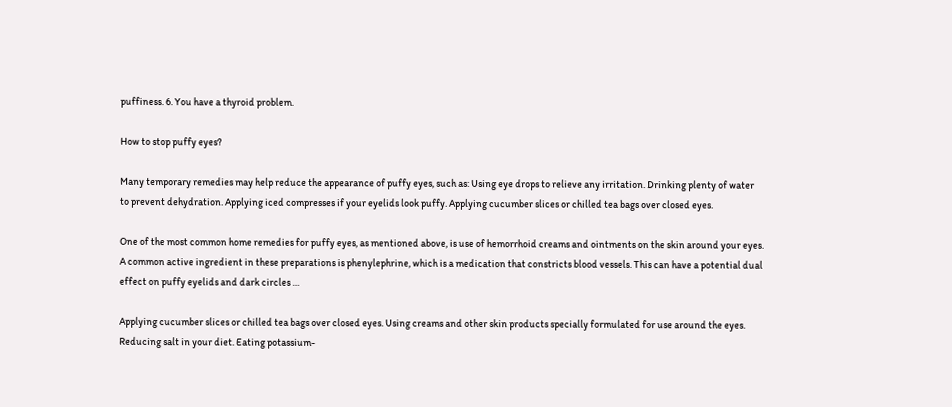puffiness. 6. You have a thyroid problem.

How to stop puffy eyes?

Many temporary remedies may help reduce the appearance of puffy eyes, such as: Using eye drops to relieve any irritation. Drinking plenty of water to prevent dehydration. Applying iced compresses if your eyelids look puffy. Applying cucumber slices or chilled tea bags over closed eyes.

One of the most common home remedies for puffy eyes, as mentioned above, is use of hemorrhoid creams and ointments on the skin around your eyes. A common active ingredient in these preparations is phenylephrine, which is a medication that constricts blood vessels. This can have a potential dual effect on puffy eyelids and dark circles …

Applying cucumber slices or chilled tea bags over closed eyes. Using creams and other skin products specially formulated for use around the eyes. Reducing salt in your diet. Eating potassium-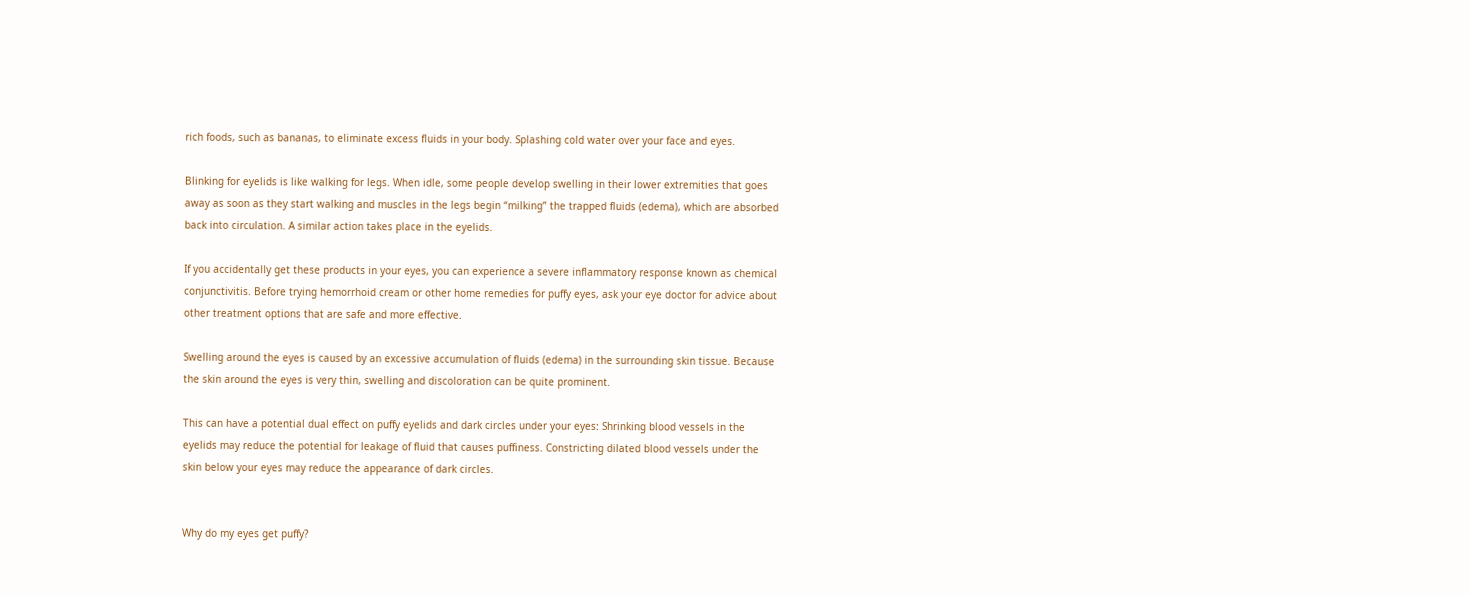rich foods, such as bananas, to eliminate excess fluids in your body. Splashing cold water over your face and eyes.

Blinking for eyelids is like walking for legs. When idle, some people develop swelling in their lower extremities that goes away as soon as they start walking and muscles in the legs begin “milking” the trapped fluids (edema), which are absorbed back into circulation. A similar action takes place in the eyelids.

If you accidentally get these products in your eyes, you can experience a severe inflammatory response known as chemical conjunctivitis. Before trying hemorrhoid cream or other home remedies for puffy eyes, ask your eye doctor for advice about other treatment options that are safe and more effective.

Swelling around the eyes is caused by an excessive accumulation of fluids (edema) in the surrounding skin tissue. Because the skin around the eyes is very thin, swelling and discoloration can be quite prominent.

This can have a potential dual effect on puffy eyelids and dark circles under your eyes: Shrinking blood vessels in the eyelids may reduce the potential for leakage of fluid that causes puffiness. Constricting dilated blood vessels under the skin below your eyes may reduce the appearance of dark circles.


Why do my eyes get puffy?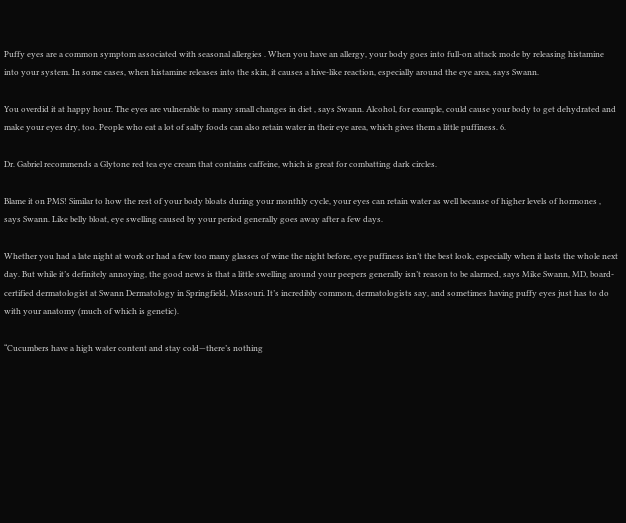Puffy eyes are a common symptom associated with seasonal allergies . When you have an allergy, your body goes into full-on attack mode by releasing histamine into your system. In some cases, when histamine releases into the skin, it causes a hive-like reaction, especially around the eye area, says Swann.

You overdid it at happy hour. The eyes are vulnerable to many small changes in diet , says Swann. Alcohol, for example, could cause your body to get dehydrated and make your eyes dry, too. People who eat a lot of salty foods can also retain water in their eye area, which gives them a little puffiness. 6.

Dr. Gabriel recommends a Glytone red tea eye cream that contains caffeine, which is great for combatting dark circles.

Blame it on PMS! Similar to how the rest of your body bloats during your monthly cycle, your eyes can retain water as well because of higher levels of hormones , says Swann. Like belly bloat, eye swelling caused by your period generally goes away after a few days.

Whether you had a late night at work or had a few too many glasses of wine the night before, eye puffiness isn’t the best look, especially when it lasts the whole next day. But while it’s definitely annoying, the good news is that a little swelling around your peepers generally isn’t reason to be alarmed, says Mike Swann, MD, board-certified dermatologist at Swann Dermatology in Springfield, Missouri. It’s incredibly common, dermatologists say, and sometimes having puffy eyes just has to do with your anatomy (much of which is genetic).

“Cucumbers have a high water content and stay cold—there’s nothing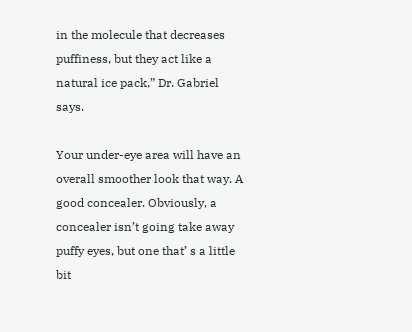in the molecule that decreases puffiness, but they act like a natural ice pack,” Dr. Gabriel says.

Your under-eye area will have an overall smoother look that way. A good concealer. Obviously, a concealer isn’t going take away puffy eyes, but one that’ s a little bit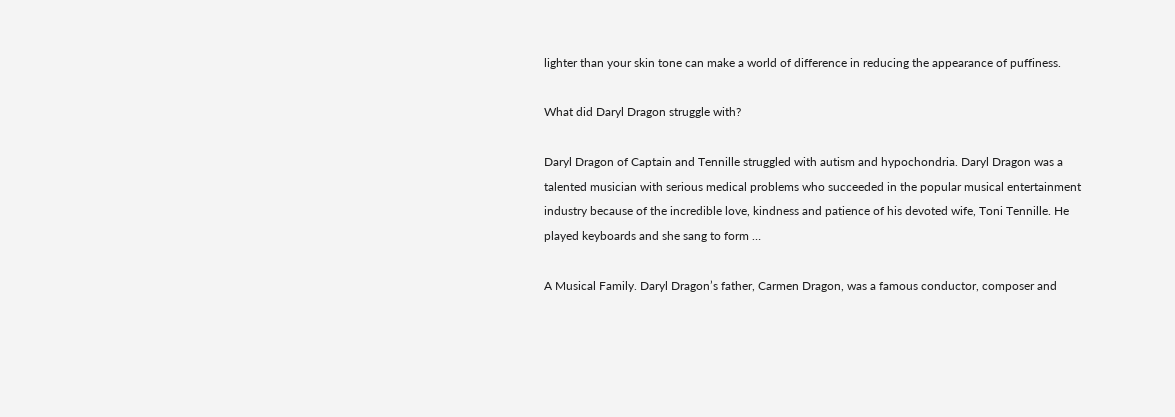lighter than your skin tone can make a world of difference in reducing the appearance of puffiness.

What did Daryl Dragon struggle with?

Daryl Dragon of Captain and Tennille struggled with autism and hypochondria. Daryl Dragon was a talented musician with serious medical problems who succeeded in the popular musical entertainment industry because of the incredible love, kindness and patience of his devoted wife, Toni Tennille. He played keyboards and she sang to form …

A Musical Family. Daryl Dragon’s father, Carmen Dragon, was a famous conductor, composer and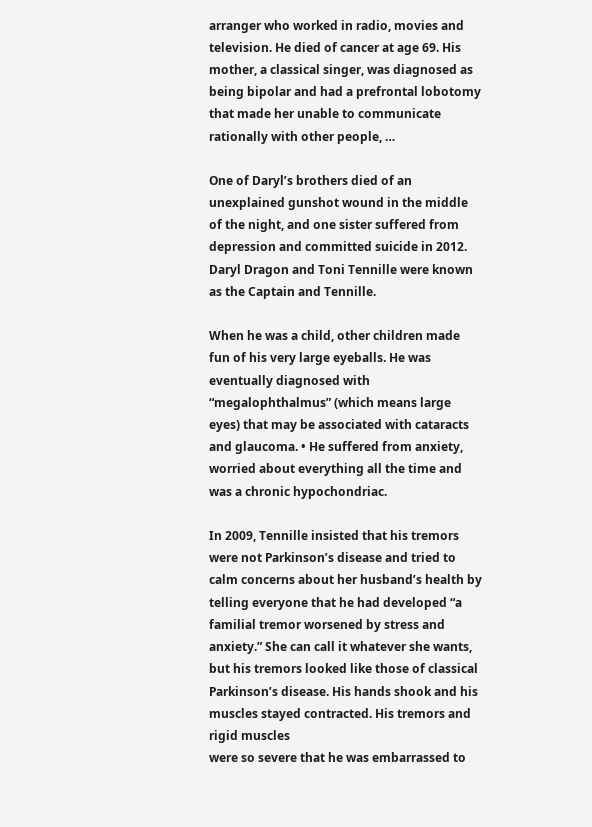arranger who worked in radio, movies and television. He died of cancer at age 69. His mother, a classical singer, was diagnosed as being bipolar and had a prefrontal lobotomy that made her unable to communicate rationally with other people, …

One of Daryl’s brothers died of an unexplained gunshot wound in the middle of the night, and one sister suffered from depression and committed suicide in 2012. Daryl Dragon and Toni Tennille were known as the Captain and Tennille.

When he was a child, other children made fun of his very large eyeballs. He was eventually diagnosed with “megalophthalmus” (which means large eyes) that may be associated with cataracts and glaucoma. • He suffered from anxiety, worried about everything all the time and was a chronic hypochondriac.

In 2009, Tennille insisted that his tremors were not Parkinson’s disease and tried to calm concerns about her husband’s health by telling everyone that he had developed “a familial tremor worsened by stress and anxiety.” She can call it whatever she wants, but his tremors looked like those of classical Parkinson’s disease. His hands shook and his muscles stayed contracted. His tremors and rigid muscles
were so severe that he was embarrassed to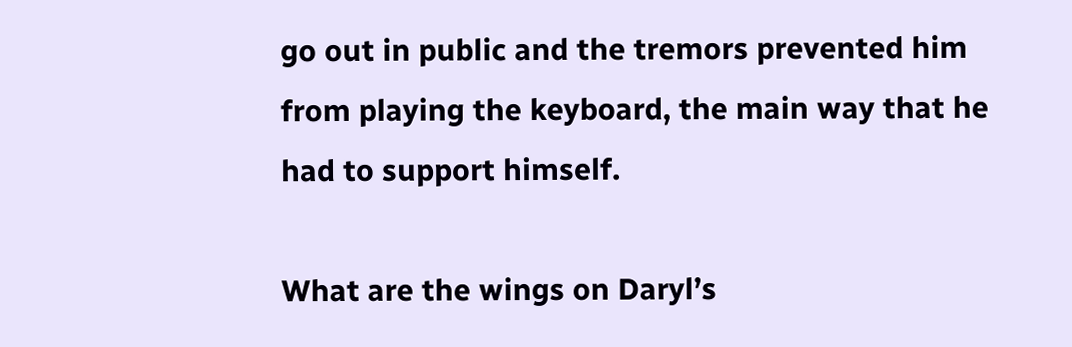go out in public and the tremors prevented him from playing the keyboard, the main way that he had to support himself.

What are the wings on Daryl’s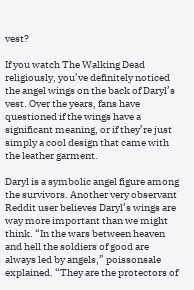vest?

If you watch The Walking Dead religiously, you’ve definitely noticed the angel wings on the back of Daryl’s vest. Over the years, fans have questioned if the wings have a significant meaning, or if they’re just simply a cool design that came with the leather garment.

Daryl is a symbolic angel figure among the survivors. Another very observant Reddit user believes Daryl’s wings are way more important than we might think. “In the wars between heaven and hell the soldiers of good are always led by angels,” poissonsale explained. “They are the protectors of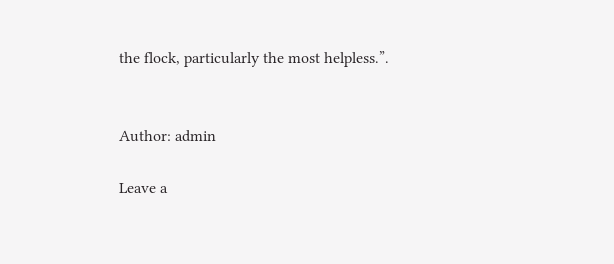the flock, particularly the most helpless.”.


Author: admin

Leave a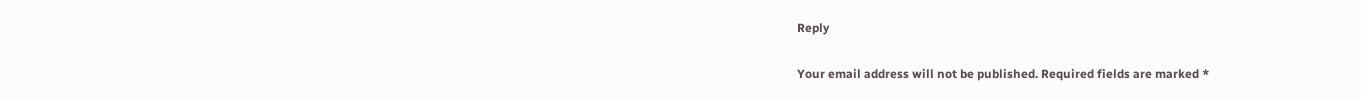Reply

Your email address will not be published. Required fields are marked *